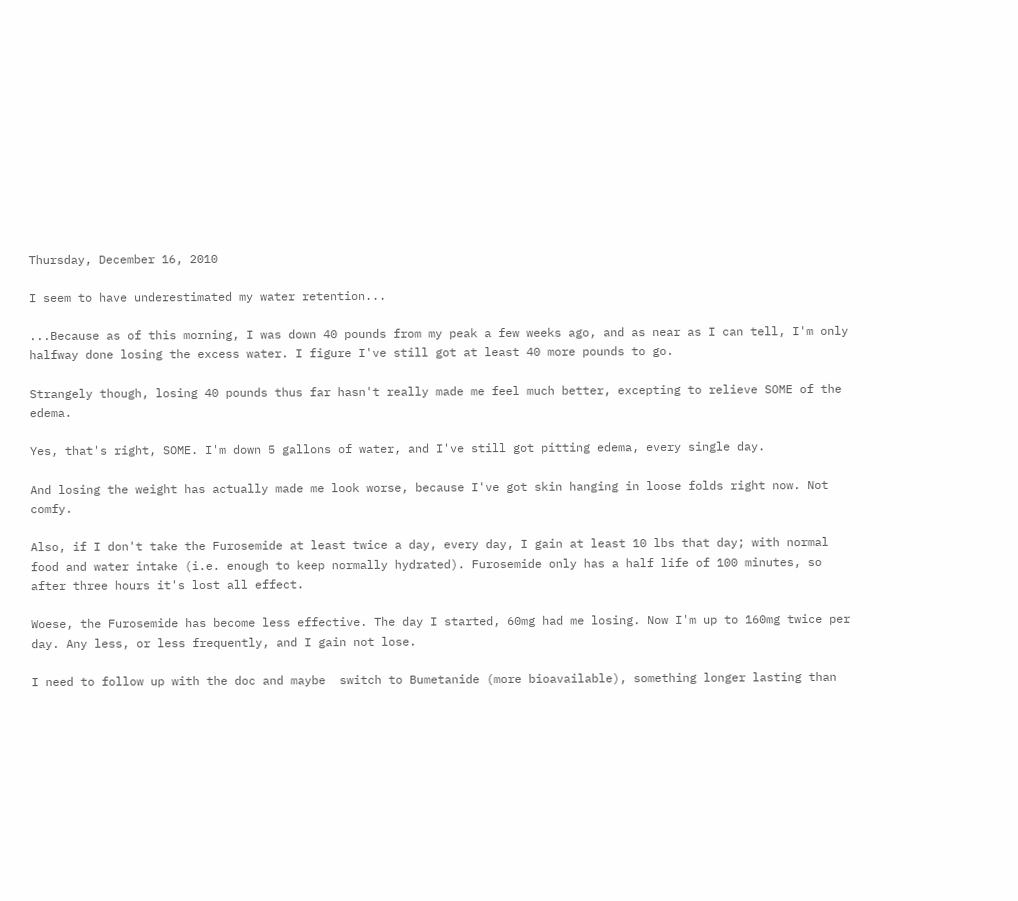Thursday, December 16, 2010

I seem to have underestimated my water retention...

...Because as of this morning, I was down 40 pounds from my peak a few weeks ago, and as near as I can tell, I'm only halfway done losing the excess water. I figure I've still got at least 40 more pounds to go.

Strangely though, losing 40 pounds thus far hasn't really made me feel much better, excepting to relieve SOME of the edema.

Yes, that's right, SOME. I'm down 5 gallons of water, and I've still got pitting edema, every single day.

And losing the weight has actually made me look worse, because I've got skin hanging in loose folds right now. Not comfy.

Also, if I don't take the Furosemide at least twice a day, every day, I gain at least 10 lbs that day; with normal food and water intake (i.e. enough to keep normally hydrated). Furosemide only has a half life of 100 minutes, so after three hours it's lost all effect.

Woese, the Furosemide has become less effective. The day I started, 60mg had me losing. Now I'm up to 160mg twice per day. Any less, or less frequently, and I gain not lose.

I need to follow up with the doc and maybe  switch to Bumetanide (more bioavailable), something longer lasting than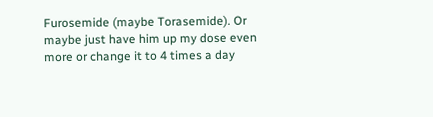Furosemide (maybe Torasemide). Or maybe just have him up my dose even more or change it to 4 times a day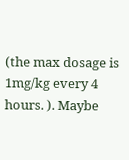(the max dosage is 1mg/kg every 4 hours. ). Maybe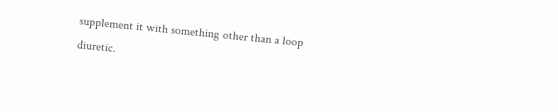supplement it with something other than a loop diuretic.